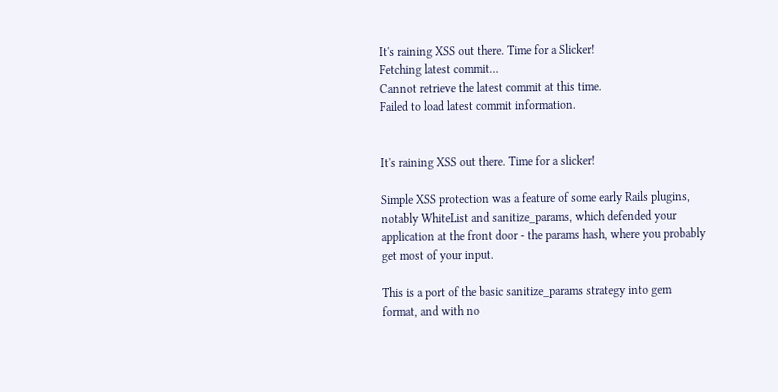It's raining XSS out there. Time for a Slicker!
Fetching latest commit…
Cannot retrieve the latest commit at this time.
Failed to load latest commit information.


It's raining XSS out there. Time for a slicker!

Simple XSS protection was a feature of some early Rails plugins, notably WhiteList and sanitize_params, which defended your application at the front door - the params hash, where you probably get most of your input.

This is a port of the basic sanitize_params strategy into gem format, and with no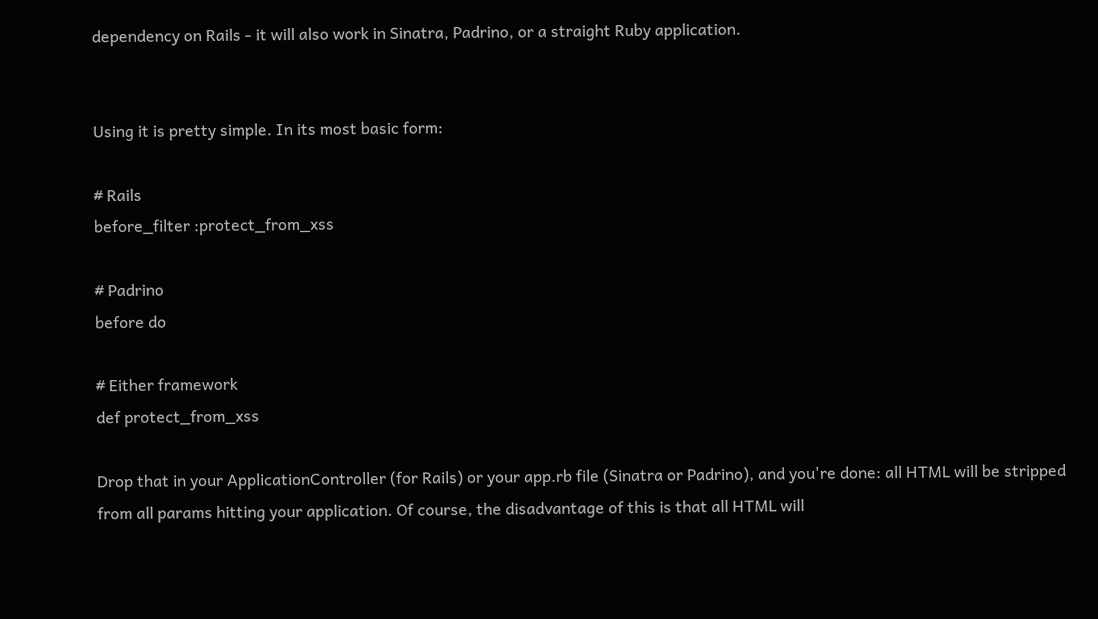dependency on Rails - it will also work in Sinatra, Padrino, or a straight Ruby application.


Using it is pretty simple. In its most basic form:

# Rails
before_filter :protect_from_xss

# Padrino
before do

# Either framework
def protect_from_xss

Drop that in your ApplicationController (for Rails) or your app.rb file (Sinatra or Padrino), and you're done: all HTML will be stripped from all params hitting your application. Of course, the disadvantage of this is that all HTML will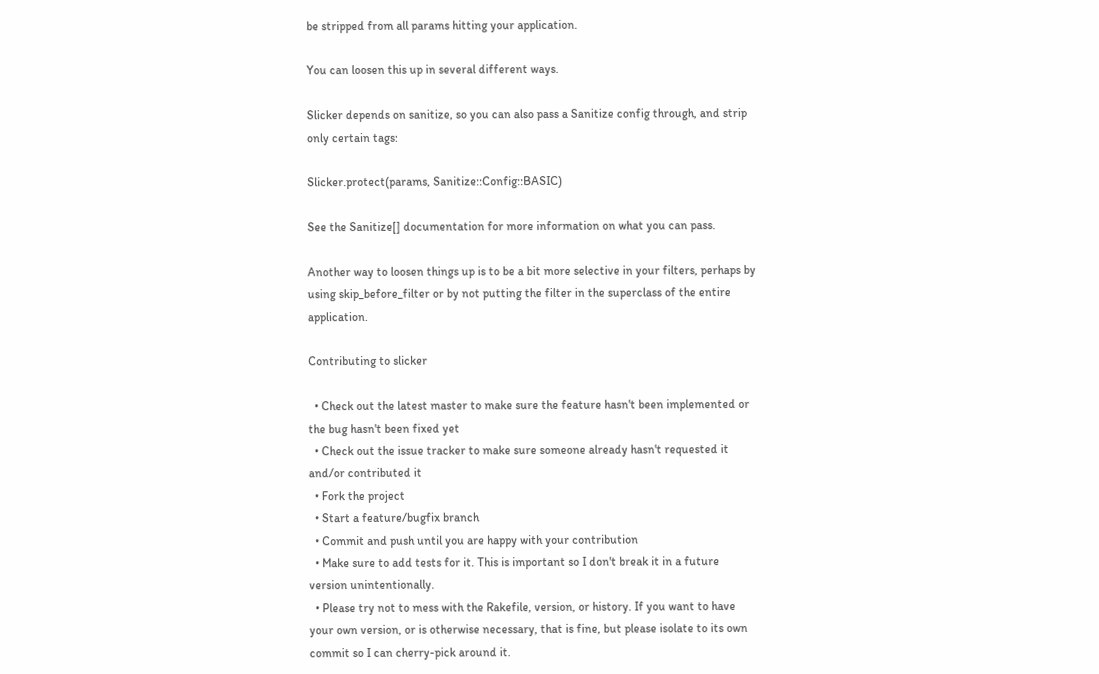be stripped from all params hitting your application.

You can loosen this up in several different ways.

Slicker depends on sanitize, so you can also pass a Sanitize config through, and strip only certain tags:

Slicker.protect(params, Sanitize::Config::BASIC)

See the Sanitize[] documentation for more information on what you can pass.

Another way to loosen things up is to be a bit more selective in your filters, perhaps by using skip_before_filter or by not putting the filter in the superclass of the entire application.

Contributing to slicker

  • Check out the latest master to make sure the feature hasn't been implemented or the bug hasn't been fixed yet
  • Check out the issue tracker to make sure someone already hasn't requested it and/or contributed it
  • Fork the project
  • Start a feature/bugfix branch
  • Commit and push until you are happy with your contribution
  • Make sure to add tests for it. This is important so I don't break it in a future version unintentionally.
  • Please try not to mess with the Rakefile, version, or history. If you want to have your own version, or is otherwise necessary, that is fine, but please isolate to its own commit so I can cherry-pick around it.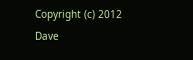Copyright (c) 2012 Dave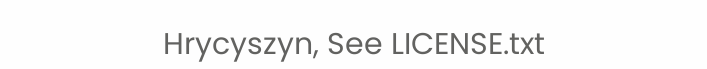Hrycyszyn, See LICENSE.txt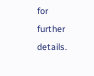for further details.